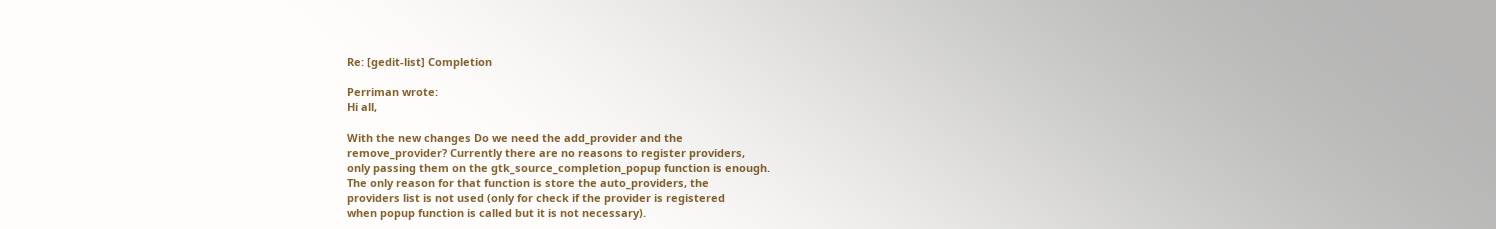Re: [gedit-list] Completion

Perriman wrote:
Hi all,

With the new changes Do we need the add_provider and the
remove_provider? Currently there are no reasons to register providers,
only passing them on the gtk_source_completion_popup function is enough.
The only reason for that function is store the auto_providers, the
providers list is not used (only for check if the provider is registered
when popup function is called but it is not necessary).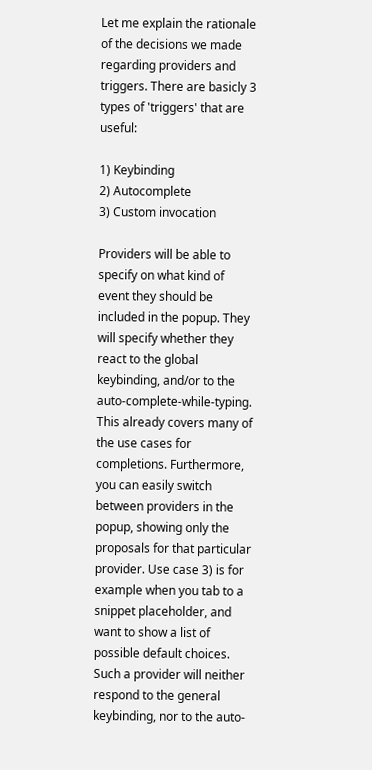Let me explain the rationale of the decisions we made regarding providers and triggers. There are basicly 3 types of 'triggers' that are useful:

1) Keybinding
2) Autocomplete
3) Custom invocation

Providers will be able to specify on what kind of event they should be included in the popup. They will specify whether they react to the global keybinding, and/or to the auto-complete-while-typing. This already covers many of the use cases for completions. Furthermore, you can easily switch between providers in the popup, showing only the proposals for that particular provider. Use case 3) is for example when you tab to a snippet placeholder, and want to show a list of possible default choices. Such a provider will neither respond to the general keybinding, nor to the auto-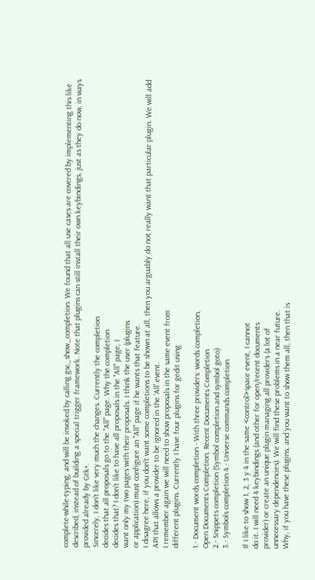complete-while-typing, and will be invoked by calling gsc_show_completion. We found that all use cases are covered by implementing this like described, instead of building a special trigger framework. Note that plugins can still install their own keybindings, just as they do now, in ways provided already by Gtk+.
Sincerely, I don't like very much the changes. Currently the completion
decides that all proposals go to the "All" page. Why the completion
decides that? I don't like to have all proposals in the "All" page, I
want only my two pages with their proposals. I think the user (plugins
or application) must configure an "All" page if he wants that feature.
I disagree here, if you don't want some completions to be shown at all, then you arguably do not really want that particular plugin. We will add API that allows a provider to be ignored in the 'All' event.
I remember again we will need to show proposals in the same event from
different plugins. Currently I have four plugins for gedit using

1.- Document words completion - With three providers: words completion,
Open Documents Completion, Recent Documents Completion
2.- Snippets completion (Symbol completion and symbol goto)
3.- Symbols completion 4.- Universe commands completion

If I like to show 1, 2, 3 y 4 in the same <control>space event, I cannot
do it. I will need 4 keybindings (and other for open/recent documents
provider) or create an unique plugin managing all providers (a lot of
unnecessary dependencies). We will find these problems in a near future.
Why, if you have these plugins, and you want to show them all, then that is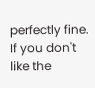perfectly fine.
If you don't like the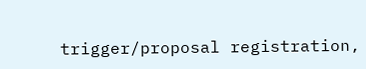trigger/proposal registration,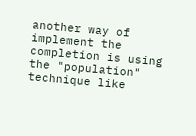another way of
implement the completion is using the "population" technique like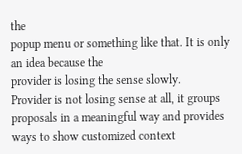the
popup menu or something like that. It is only an idea because the
provider is losing the sense slowly.
Provider is not losing sense at all, it groups proposals in a meaningful way and provides ways to show customized context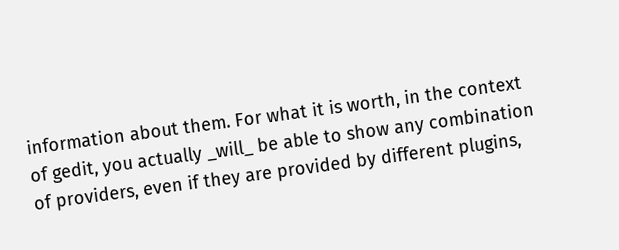information about them. For what it is worth, in the context of gedit, you actually _will_ be able to show any combination of providers, even if they are provided by different plugins,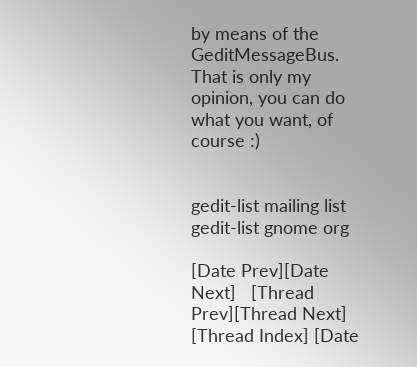by means of the GeditMessageBus.
That is only my opinion, you can do what you want, of course :)


gedit-list mailing list
gedit-list gnome org

[Date Prev][Date Next]   [Thread Prev][Thread Next]   [Thread Index] [Date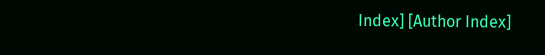Index] [Author Index]